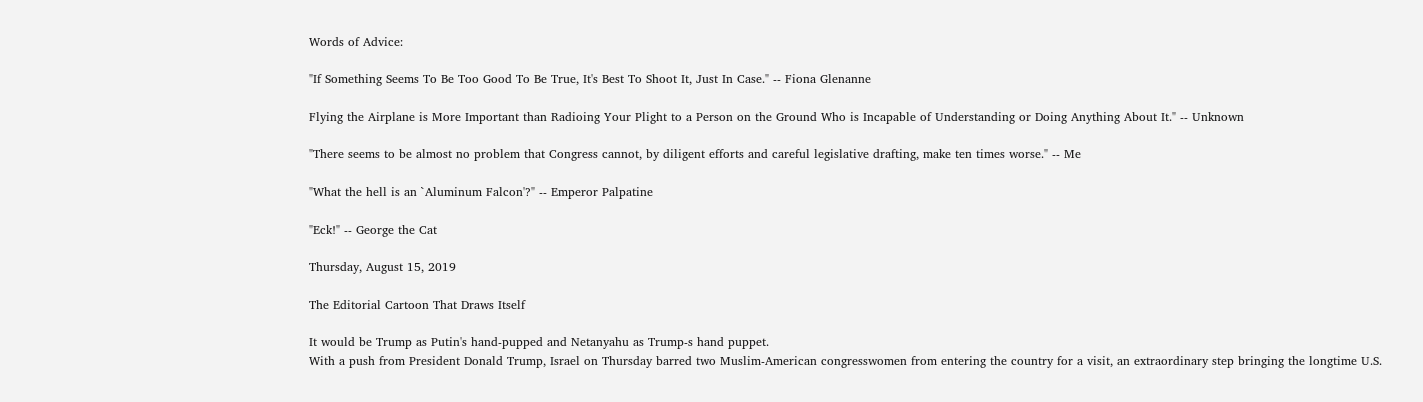Words of Advice:

"If Something Seems To Be Too Good To Be True, It's Best To Shoot It, Just In Case." -- Fiona Glenanne

Flying the Airplane is More Important than Radioing Your Plight to a Person on the Ground Who is Incapable of Understanding or Doing Anything About It." -- Unknown

"There seems to be almost no problem that Congress cannot, by diligent efforts and careful legislative drafting, make ten times worse." -- Me

"What the hell is an `Aluminum Falcon'?" -- Emperor Palpatine

"Eck!" -- George the Cat

Thursday, August 15, 2019

The Editorial Cartoon That Draws Itself

It would be Trump as Putin's hand-pupped and Netanyahu as Trump-s hand puppet.
With a push from President Donald Trump, Israel on Thursday barred two Muslim-American congresswomen from entering the country for a visit, an extraordinary step bringing the longtime U.S.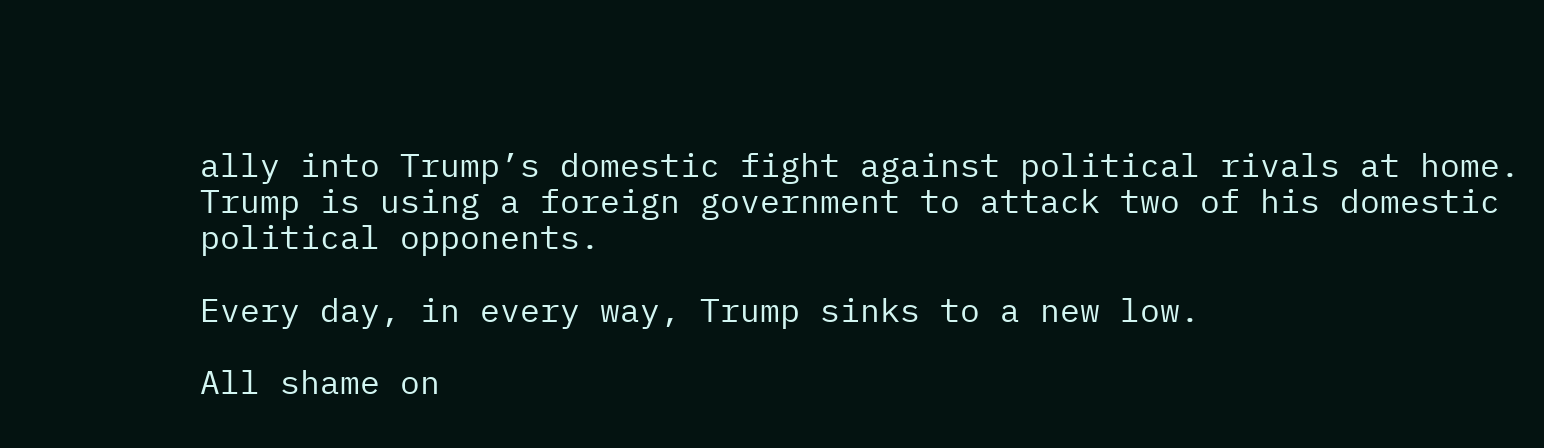ally into Trump’s domestic fight against political rivals at home.
Trump is using a foreign government to attack two of his domestic political opponents.

Every day, in every way, Trump sinks to a new low.

All shame on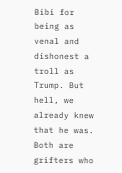Bibi for being as venal and dishonest a troll as Trump. But hell, we already knew that he was. Both are grifters who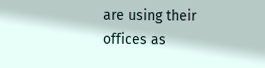are using their offices as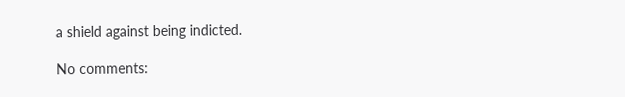a shield against being indicted.

No comments: